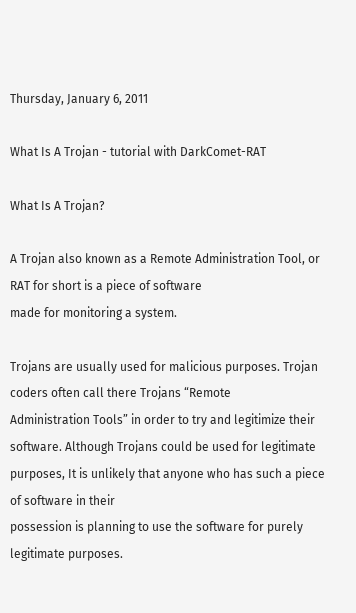Thursday, January 6, 2011

What Is A Trojan - tutorial with DarkComet-RAT

What Is A Trojan?

A Trojan also known as a Remote Administration Tool, or RAT for short is a piece of software
made for monitoring a system.

Trojans are usually used for malicious purposes. Trojan coders often call there Trojans “Remote
Administration Tools” in order to try and legitimize their software. Although Trojans could be used for legitimate purposes, It is unlikely that anyone who has such a piece of software in their
possession is planning to use the software for purely legitimate purposes.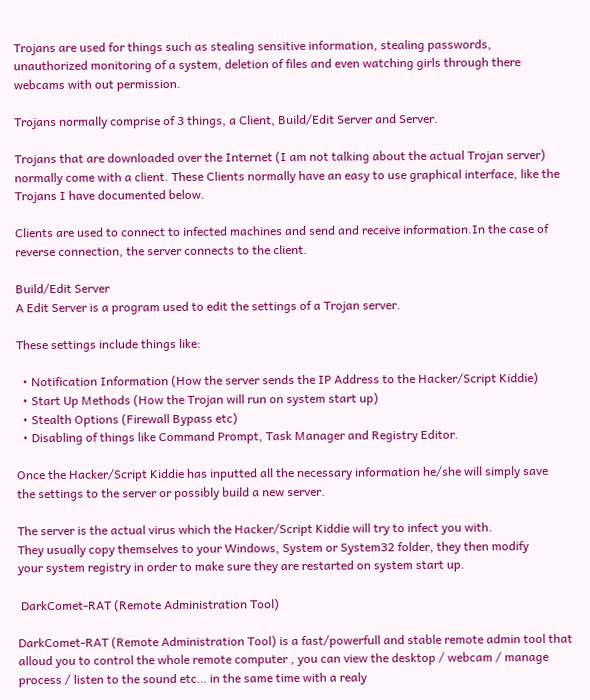Trojans are used for things such as stealing sensitive information, stealing passwords,
unauthorized monitoring of a system, deletion of files and even watching girls through there
webcams with out permission.

Trojans normally comprise of 3 things, a Client, Build/Edit Server and Server.

Trojans that are downloaded over the Internet (I am not talking about the actual Trojan server)
normally come with a client. These Clients normally have an easy to use graphical interface, like the Trojans I have documented below.

Clients are used to connect to infected machines and send and receive information.In the case of reverse connection, the server connects to the client.

Build/Edit Server
A Edit Server is a program used to edit the settings of a Trojan server.

These settings include things like:

  • Notification Information (How the server sends the IP Address to the Hacker/Script Kiddie)
  • Start Up Methods (How the Trojan will run on system start up)
  • Stealth Options (Firewall Bypass etc)
  • Disabling of things like Command Prompt, Task Manager and Registry Editor.

Once the Hacker/Script Kiddie has inputted all the necessary information he/she will simply save
the settings to the server or possibly build a new server.

The server is the actual virus which the Hacker/Script Kiddie will try to infect you with.
They usually copy themselves to your Windows, System or System32 folder, they then modify
your system registry in order to make sure they are restarted on system start up.

 DarkComet-RAT (Remote Administration Tool)

DarkComet-RAT (Remote Administration Tool) is a fast/powerfull and stable remote admin tool that alloud you to control the whole remote computer , you can view the desktop / webcam / manage process / listen to the sound etc… in the same time with a realy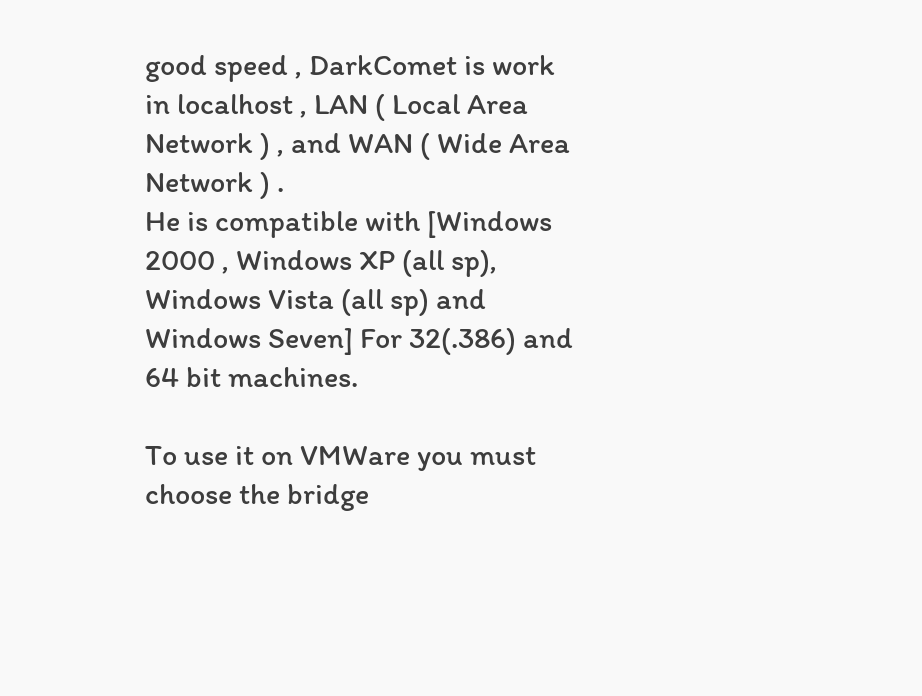good speed , DarkComet is work in localhost , LAN ( Local Area Network ) , and WAN ( Wide Area Network ) .
He is compatible with [Windows 2000 , Windows XP (all sp), Windows Vista (all sp) and Windows Seven] For 32(.386) and 64 bit machines.

To use it on VMWare you must choose the bridge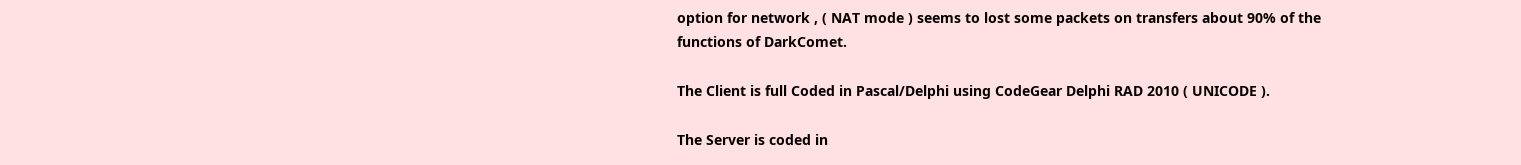option for network , ( NAT mode ) seems to lost some packets on transfers about 90% of the functions of DarkComet.

The Client is full Coded in Pascal/Delphi using CodeGear Delphi RAD 2010 ( UNICODE ).

The Server is coded in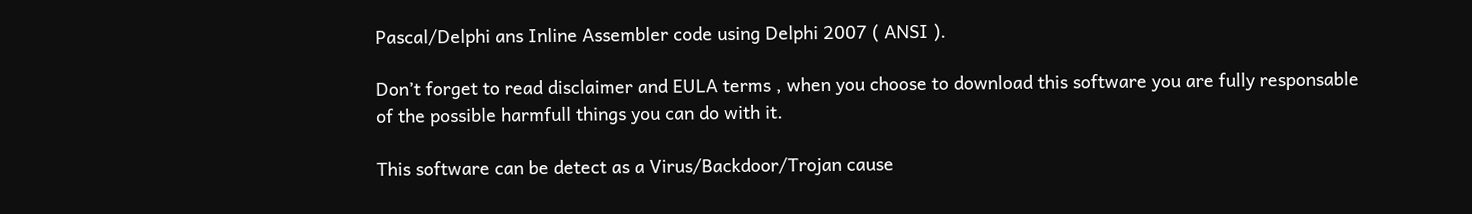Pascal/Delphi ans Inline Assembler code using Delphi 2007 ( ANSI ).

Don’t forget to read disclaimer and EULA terms , when you choose to download this software you are fully responsable of the possible harmfull things you can do with it.

This software can be detect as a Virus/Backdoor/Trojan cause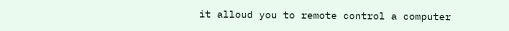it alloud you to remote control a computer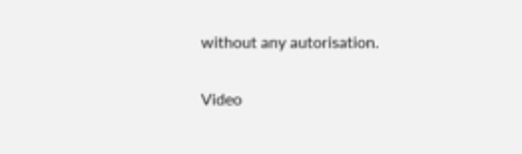without any autorisation.

Video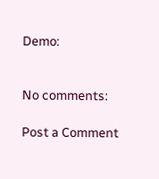Demo:


No comments:

Post a Comment